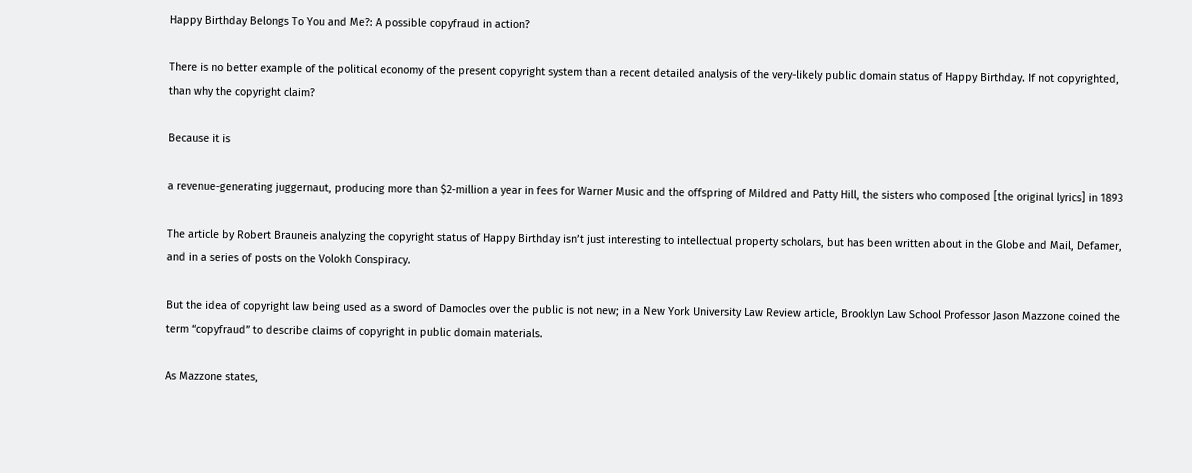Happy Birthday Belongs To You and Me?: A possible copyfraud in action?

There is no better example of the political economy of the present copyright system than a recent detailed analysis of the very-likely public domain status of Happy Birthday. If not copyrighted, than why the copyright claim?

Because it is

a revenue-generating juggernaut, producing more than $2-million a year in fees for Warner Music and the offspring of Mildred and Patty Hill, the sisters who composed [the original lyrics] in 1893

The article by Robert Brauneis analyzing the copyright status of Happy Birthday isn’t just interesting to intellectual property scholars, but has been written about in the Globe and Mail, Defamer, and in a series of posts on the Volokh Conspiracy.

But the idea of copyright law being used as a sword of Damocles over the public is not new; in a New York University Law Review article, Brooklyn Law School Professor Jason Mazzone coined the term “copyfraud” to describe claims of copyright in public domain materials.

As Mazzone states,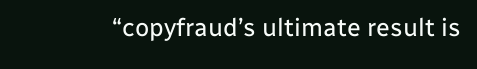“copyfraud’s ultimate result is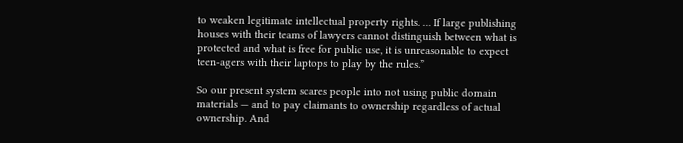to weaken legitimate intellectual property rights. … If large publishing houses with their teams of lawyers cannot distinguish between what is protected and what is free for public use, it is unreasonable to expect teen-agers with their laptops to play by the rules.”

So our present system scares people into not using public domain materials — and to pay claimants to ownership regardless of actual ownership. And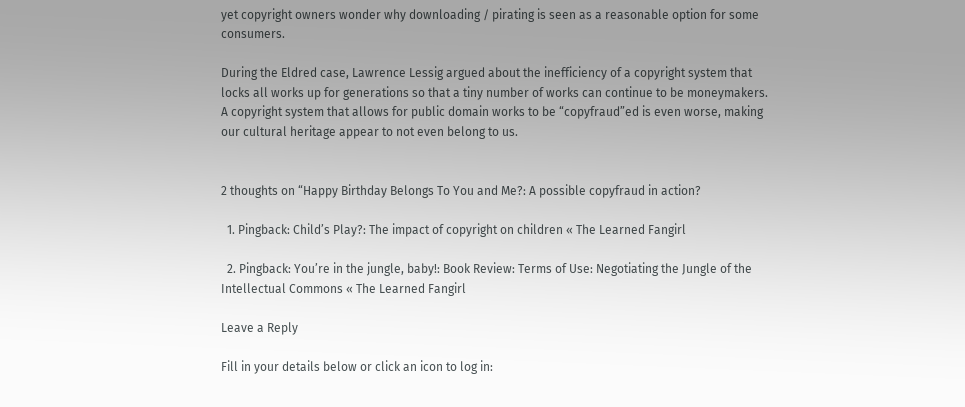yet copyright owners wonder why downloading / pirating is seen as a reasonable option for some consumers.

During the Eldred case, Lawrence Lessig argued about the inefficiency of a copyright system that locks all works up for generations so that a tiny number of works can continue to be moneymakers. A copyright system that allows for public domain works to be “copyfraud”ed is even worse, making our cultural heritage appear to not even belong to us.


2 thoughts on “Happy Birthday Belongs To You and Me?: A possible copyfraud in action?

  1. Pingback: Child’s Play?: The impact of copyright on children « The Learned Fangirl

  2. Pingback: You’re in the jungle, baby!: Book Review: Terms of Use: Negotiating the Jungle of the Intellectual Commons « The Learned Fangirl

Leave a Reply

Fill in your details below or click an icon to log in: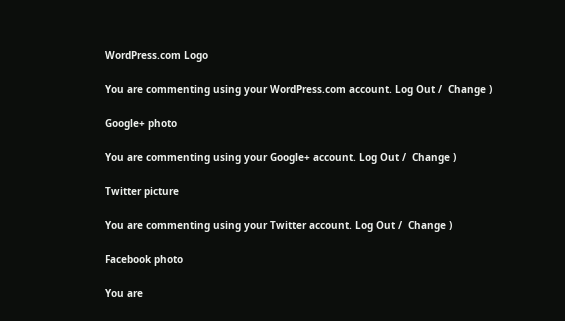WordPress.com Logo

You are commenting using your WordPress.com account. Log Out /  Change )

Google+ photo

You are commenting using your Google+ account. Log Out /  Change )

Twitter picture

You are commenting using your Twitter account. Log Out /  Change )

Facebook photo

You are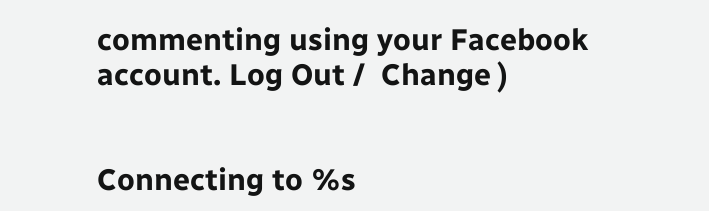commenting using your Facebook account. Log Out /  Change )


Connecting to %s